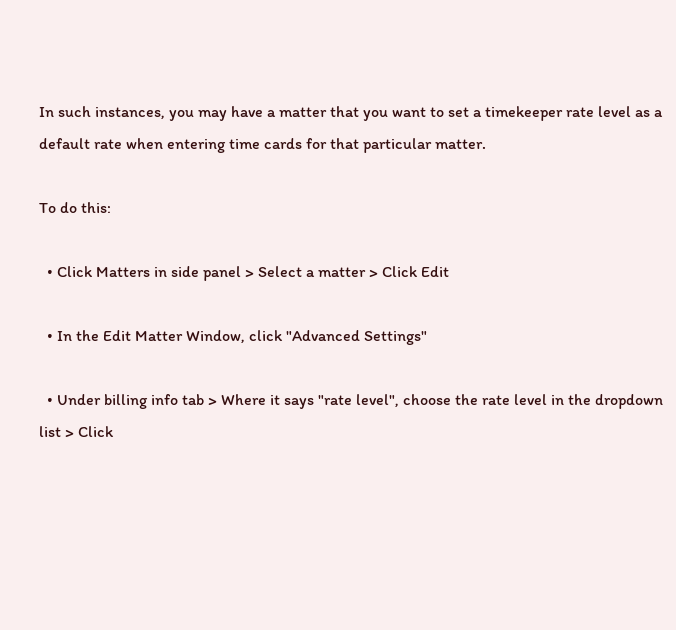In such instances, you may have a matter that you want to set a timekeeper rate level as a default rate when entering time cards for that particular matter.

To do this:

  • Click Matters in side panel > Select a matter > Click Edit

  • In the Edit Matter Window, click "Advanced Settings"

  • Under billing info tab > Where it says "rate level", choose the rate level in the dropdown list > Click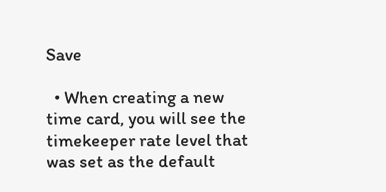Save

  • When creating a new time card, you will see the timekeeper rate level that was set as the default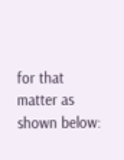for that matter as shown below: